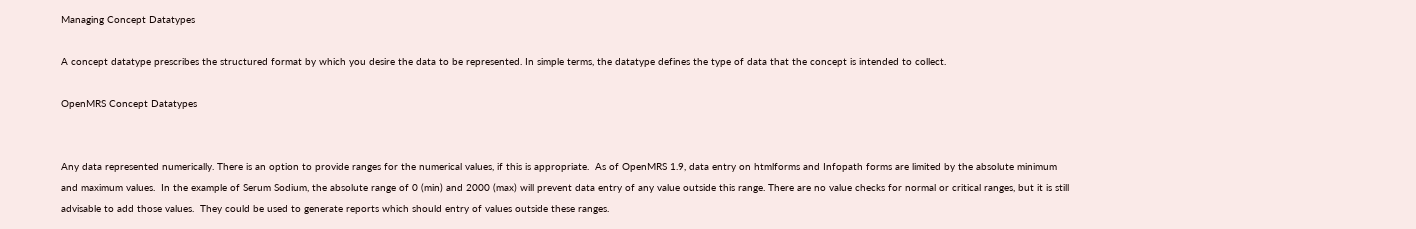Managing Concept Datatypes

A concept datatype prescribes the structured format by which you desire the data to be represented. In simple terms, the datatype defines the type of data that the concept is intended to collect.

OpenMRS Concept Datatypes


Any data represented numerically. There is an option to provide ranges for the numerical values, if this is appropriate.  As of OpenMRS 1.9, data entry on htmlforms and Infopath forms are limited by the absolute minimum and maximum values.  In the example of Serum Sodium, the absolute range of 0 (min) and 2000 (max) will prevent data entry of any value outside this range. There are no value checks for normal or critical ranges, but it is still advisable to add those values.  They could be used to generate reports which should entry of values outside these ranges.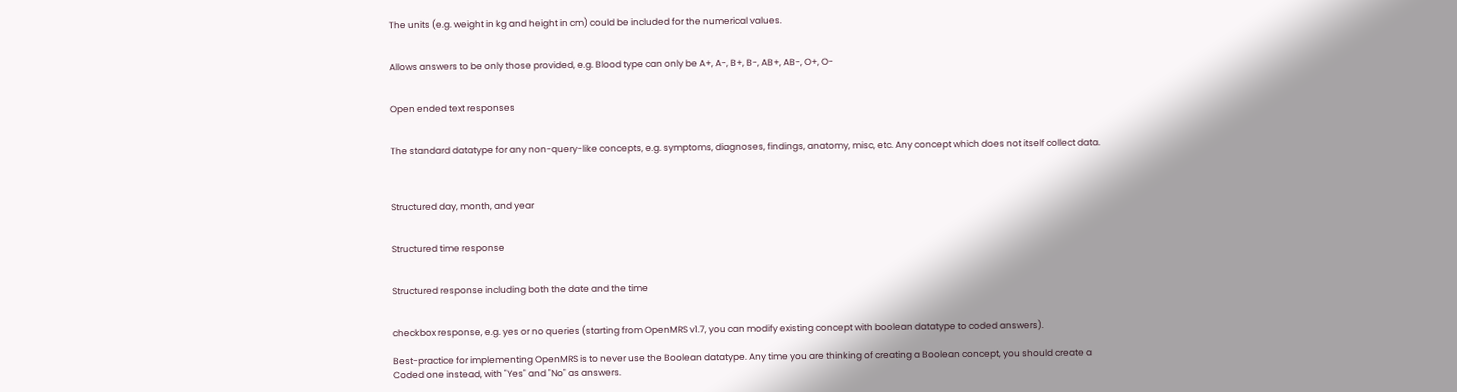The units (e.g. weight in kg and height in cm) could be included for the numerical values.


Allows answers to be only those provided, e.g. Blood type can only be A+, A-, B+, B-, AB+, AB-, O+, O-


Open ended text responses


The standard datatype for any non-query-like concepts, e.g. symptoms, diagnoses, findings, anatomy, misc, etc. Any concept which does not itself collect data.



Structured day, month, and year


Structured time response


Structured response including both the date and the time


checkbox response, e.g. yes or no queries (starting from OpenMRS v1.7, you can modify existing concept with boolean datatype to coded answers).

Best-practice for implementing OpenMRS is to never use the Boolean datatype. Any time you are thinking of creating a Boolean concept, you should create a Coded one instead, with "Yes" and "No" as answers.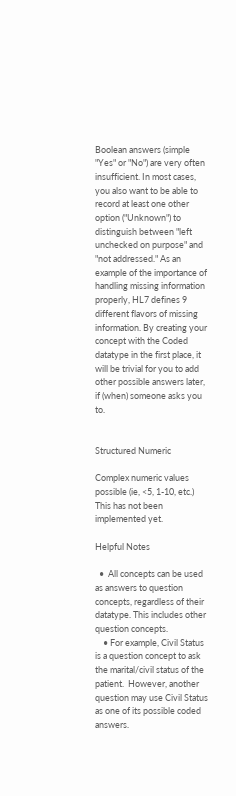Boolean answers (simple "Yes" or "No") are very often insufficient. In most cases, you also want to be able to record at least one other option ("Unknown") to distinguish between "left unchecked on purpose" and "not addressed." As an example of the importance of handling missing information properly, HL7 defines 9 different flavors of missing information. By creating your concept with the Coded datatype in the first place, it will be trivial for you to add other possible answers later, if (when) someone asks you to.


Structured Numeric

Complex numeric values possible (ie, <5, 1-10, etc.) This has not been implemented yet.

Helpful Notes

  •  All concepts can be used as answers to question concepts, regardless of their datatype. This includes other question concepts.
    • For example, Civil Status is a question concept to ask the marital/civil status of the patient.  However, another question may use Civil Status as one of its possible coded answers.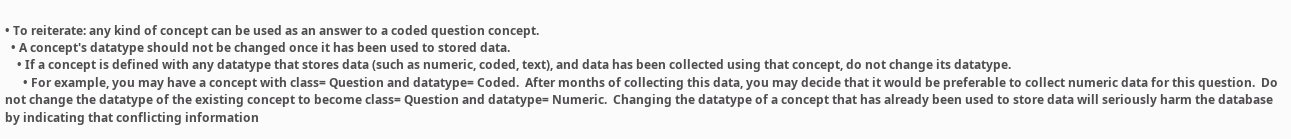• To reiterate: any kind of concept can be used as an answer to a coded question concept.
  • A concept's datatype should not be changed once it has been used to stored data.
    • If a concept is defined with any datatype that stores data (such as numeric, coded, text), and data has been collected using that concept, do not change its datatype.
      • For example, you may have a concept with class= Question and datatype= Coded.  After months of collecting this data, you may decide that it would be preferable to collect numeric data for this question.  Do not change the datatype of the existing concept to become class= Question and datatype= Numeric.  Changing the datatype of a concept that has already been used to store data will seriously harm the database by indicating that conflicting information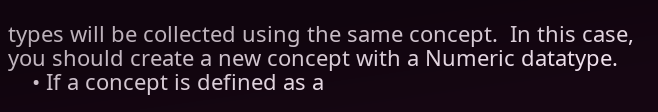types will be collected using the same concept.  In this case, you should create a new concept with a Numeric datatype.
    • If a concept is defined as a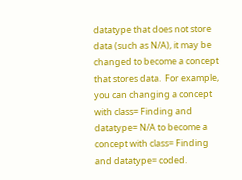datatype that does not store data (such as N/A), it may be changed to become a concept that stores data.  For example, you can changing a concept with class= Finding and datatype= N/A to become a concept with class= Finding and datatype= coded.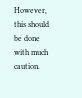However, this should be done with much caution.